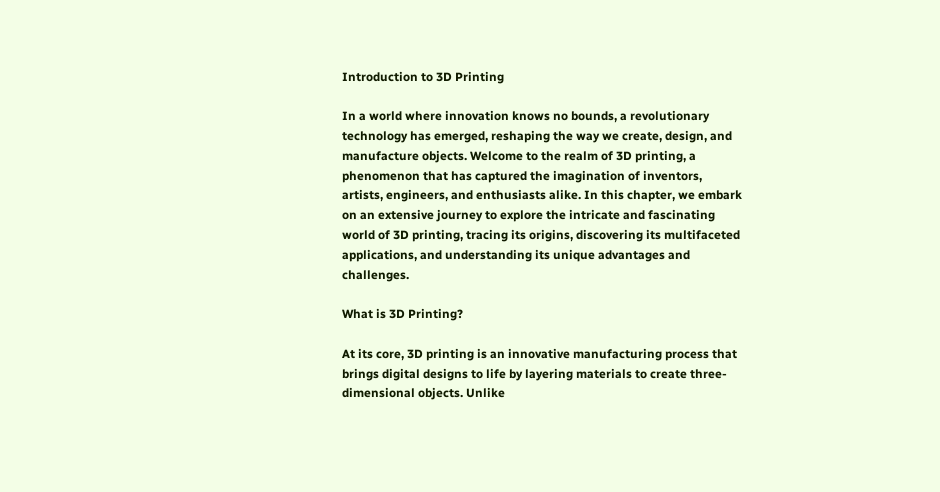Introduction to 3D Printing

In a world where innovation knows no bounds, a revolutionary technology has emerged, reshaping the way we create, design, and manufacture objects. Welcome to the realm of 3D printing, a phenomenon that has captured the imagination of inventors, artists, engineers, and enthusiasts alike. In this chapter, we embark on an extensive journey to explore the intricate and fascinating world of 3D printing, tracing its origins, discovering its multifaceted applications, and understanding its unique advantages and challenges.

What is 3D Printing?

At its core, 3D printing is an innovative manufacturing process that brings digital designs to life by layering materials to create three-dimensional objects. Unlike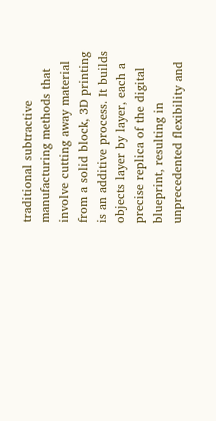traditional subtractive manufacturing methods that involve cutting away material from a solid block, 3D printing is an additive process. It builds objects layer by layer, each a precise replica of the digital blueprint, resulting in unprecedented flexibility and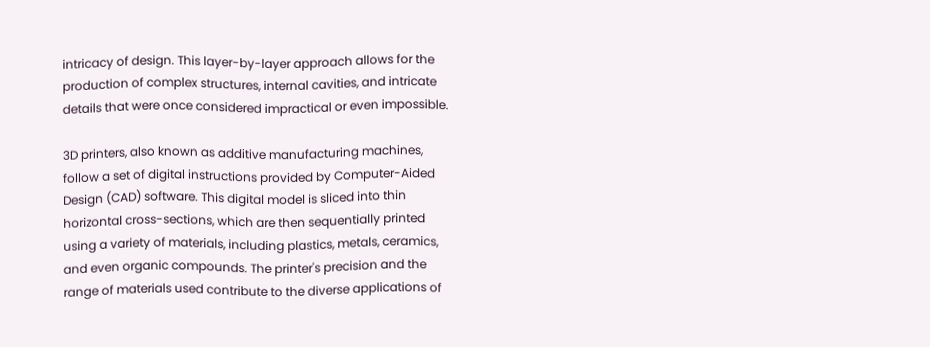intricacy of design. This layer-by-layer approach allows for the production of complex structures, internal cavities, and intricate details that were once considered impractical or even impossible.

3D printers, also known as additive manufacturing machines, follow a set of digital instructions provided by Computer-Aided Design (CAD) software. This digital model is sliced into thin horizontal cross-sections, which are then sequentially printed using a variety of materials, including plastics, metals, ceramics, and even organic compounds. The printer's precision and the range of materials used contribute to the diverse applications of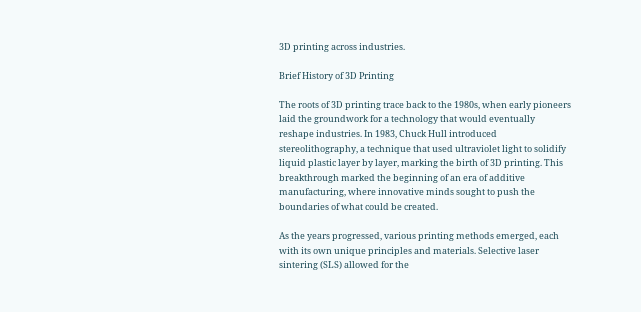3D printing across industries.

Brief History of 3D Printing

The roots of 3D printing trace back to the 1980s, when early pioneers laid the groundwork for a technology that would eventually reshape industries. In 1983, Chuck Hull introduced stereolithography, a technique that used ultraviolet light to solidify liquid plastic layer by layer, marking the birth of 3D printing. This breakthrough marked the beginning of an era of additive manufacturing, where innovative minds sought to push the boundaries of what could be created.

As the years progressed, various printing methods emerged, each with its own unique principles and materials. Selective laser sintering (SLS) allowed for the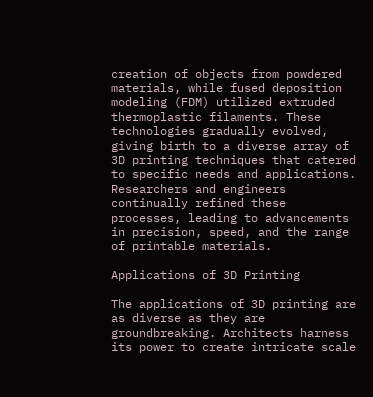creation of objects from powdered materials, while fused deposition modeling (FDM) utilized extruded thermoplastic filaments. These technologies gradually evolved, giving birth to a diverse array of 3D printing techniques that catered to specific needs and applications. Researchers and engineers continually refined these processes, leading to advancements in precision, speed, and the range of printable materials.

Applications of 3D Printing

The applications of 3D printing are as diverse as they are groundbreaking. Architects harness its power to create intricate scale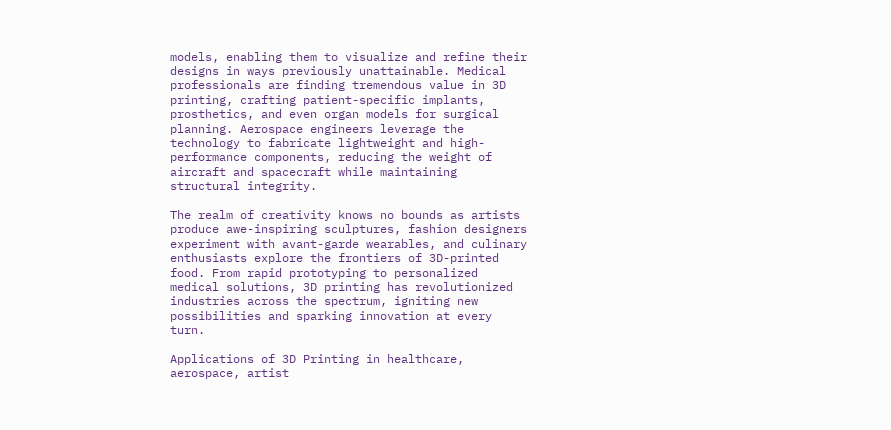models, enabling them to visualize and refine their designs in ways previously unattainable. Medical professionals are finding tremendous value in 3D printing, crafting patient-specific implants, prosthetics, and even organ models for surgical planning. Aerospace engineers leverage the technology to fabricate lightweight and high-performance components, reducing the weight of aircraft and spacecraft while maintaining structural integrity.

The realm of creativity knows no bounds as artists produce awe-inspiring sculptures, fashion designers experiment with avant-garde wearables, and culinary enthusiasts explore the frontiers of 3D-printed food. From rapid prototyping to personalized medical solutions, 3D printing has revolutionized industries across the spectrum, igniting new possibilities and sparking innovation at every turn.

Applications of 3D Printing in healthcare, aerospace, artist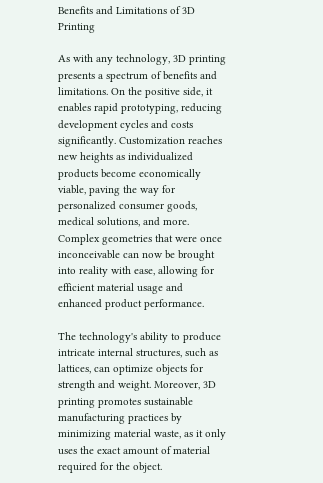Benefits and Limitations of 3D Printing

As with any technology, 3D printing presents a spectrum of benefits and limitations. On the positive side, it enables rapid prototyping, reducing development cycles and costs significantly. Customization reaches new heights as individualized products become economically viable, paving the way for personalized consumer goods, medical solutions, and more. Complex geometries that were once inconceivable can now be brought into reality with ease, allowing for efficient material usage and enhanced product performance.

The technology's ability to produce intricate internal structures, such as lattices, can optimize objects for strength and weight. Moreover, 3D printing promotes sustainable manufacturing practices by minimizing material waste, as it only uses the exact amount of material required for the object.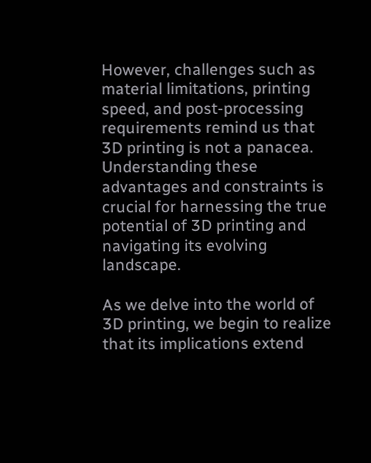However, challenges such as material limitations, printing speed, and post-processing requirements remind us that 3D printing is not a panacea. Understanding these advantages and constraints is crucial for harnessing the true potential of 3D printing and navigating its evolving landscape.

As we delve into the world of 3D printing, we begin to realize that its implications extend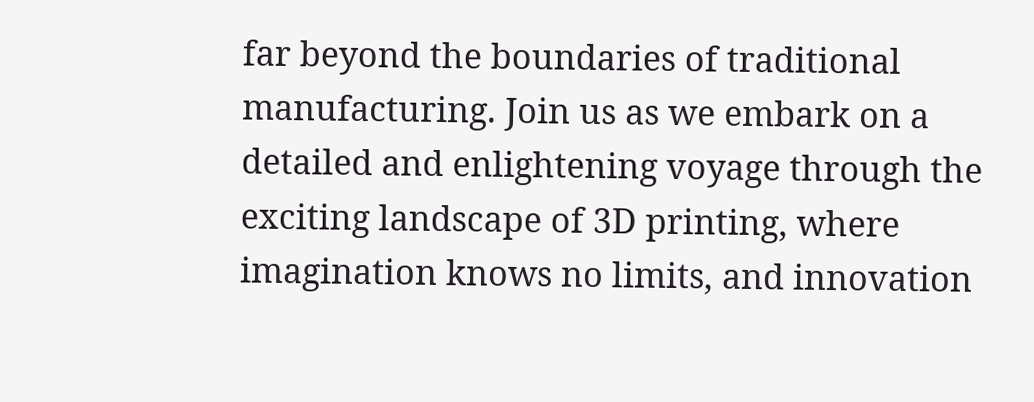far beyond the boundaries of traditional manufacturing. Join us as we embark on a detailed and enlightening voyage through the exciting landscape of 3D printing, where imagination knows no limits, and innovation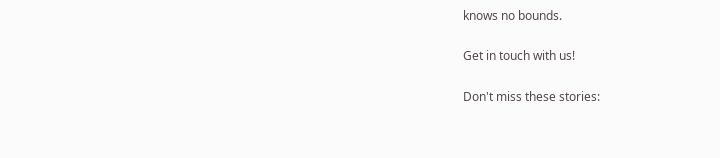knows no bounds.

Get in touch with us!

Don't miss these stories: